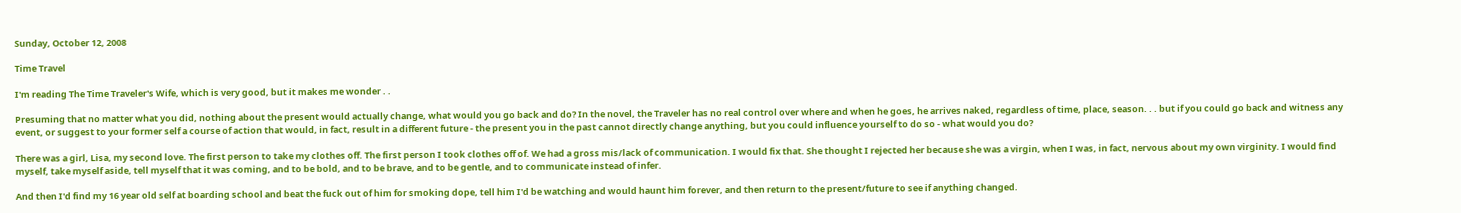Sunday, October 12, 2008

Time Travel

I'm reading The Time Traveler's Wife, which is very good, but it makes me wonder . .

Presuming that no matter what you did, nothing about the present would actually change, what would you go back and do? In the novel, the Traveler has no real control over where and when he goes, he arrives naked, regardless of time, place, season. . . but if you could go back and witness any event, or suggest to your former self a course of action that would, in fact, result in a different future - the present you in the past cannot directly change anything, but you could influence yourself to do so - what would you do?

There was a girl, Lisa, my second love. The first person to take my clothes off. The first person I took clothes off of. We had a gross mis/lack of communication. I would fix that. She thought I rejected her because she was a virgin, when I was, in fact, nervous about my own virginity. I would find myself, take myself aside, tell myself that it was coming, and to be bold, and to be brave, and to be gentle, and to communicate instead of infer.

And then I'd find my 16 year old self at boarding school and beat the fuck out of him for smoking dope, tell him I'd be watching and would haunt him forever, and then return to the present/future to see if anything changed.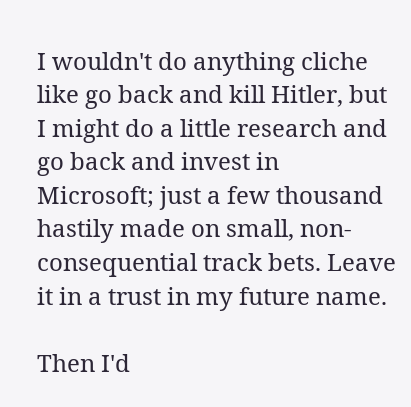I wouldn't do anything cliche like go back and kill Hitler, but I might do a little research and go back and invest in Microsoft; just a few thousand hastily made on small, non-consequential track bets. Leave it in a trust in my future name.

Then I'd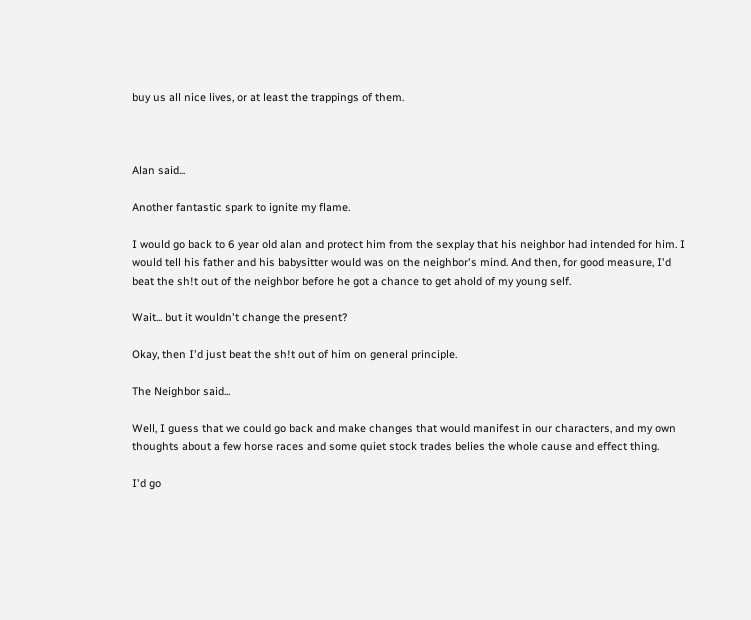buy us all nice lives, or at least the trappings of them.



Alan said...

Another fantastic spark to ignite my flame.

I would go back to 6 year old alan and protect him from the sexplay that his neighbor had intended for him. I would tell his father and his babysitter would was on the neighbor's mind. And then, for good measure, I'd beat the sh!t out of the neighbor before he got a chance to get ahold of my young self.

Wait... but it wouldn't change the present?

Okay, then I'd just beat the sh!t out of him on general principle.

The Neighbor said...

Well, I guess that we could go back and make changes that would manifest in our characters, and my own thoughts about a few horse races and some quiet stock trades belies the whole cause and effect thing.

I'd go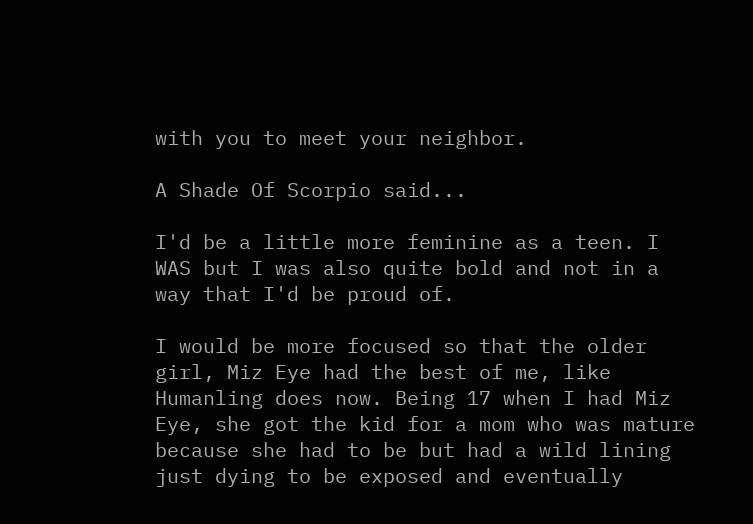with you to meet your neighbor.

A Shade Of Scorpio said...

I'd be a little more feminine as a teen. I WAS but I was also quite bold and not in a way that I'd be proud of.

I would be more focused so that the older girl, Miz Eye had the best of me, like Humanling does now. Being 17 when I had Miz Eye, she got the kid for a mom who was mature because she had to be but had a wild lining just dying to be exposed and eventually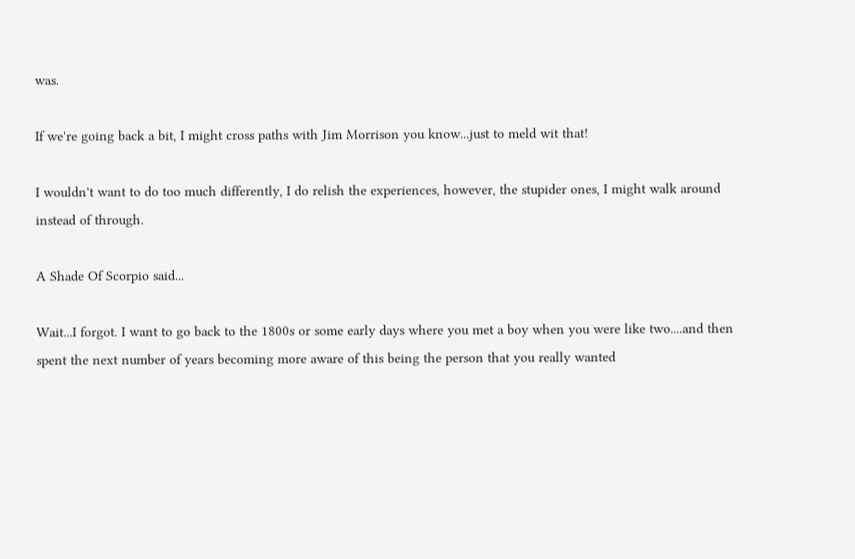was.

If we're going back a bit, I might cross paths with Jim Morrison you know...just to meld wit that!

I wouldn't want to do too much differently, I do relish the experiences, however, the stupider ones, I might walk around instead of through.

A Shade Of Scorpio said...

Wait...I forgot. I want to go back to the 1800s or some early days where you met a boy when you were like two....and then spent the next number of years becoming more aware of this being the person that you really wanted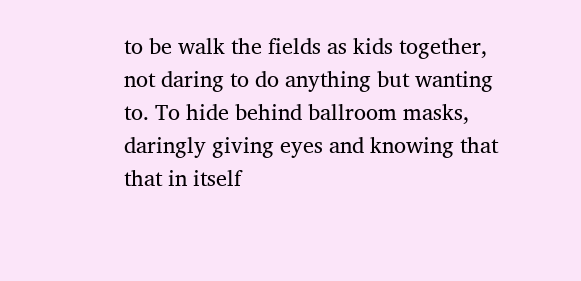to be walk the fields as kids together, not daring to do anything but wanting to. To hide behind ballroom masks, daringly giving eyes and knowing that that in itself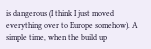is dangerous (I think I just moved everything over to Europe somehow). A simple time, when the build up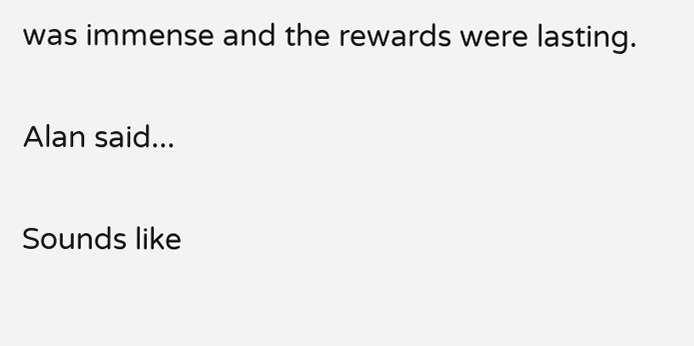was immense and the rewards were lasting.

Alan said...

Sounds like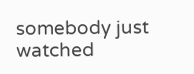somebody just watched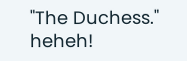"The Duchess." heheh!